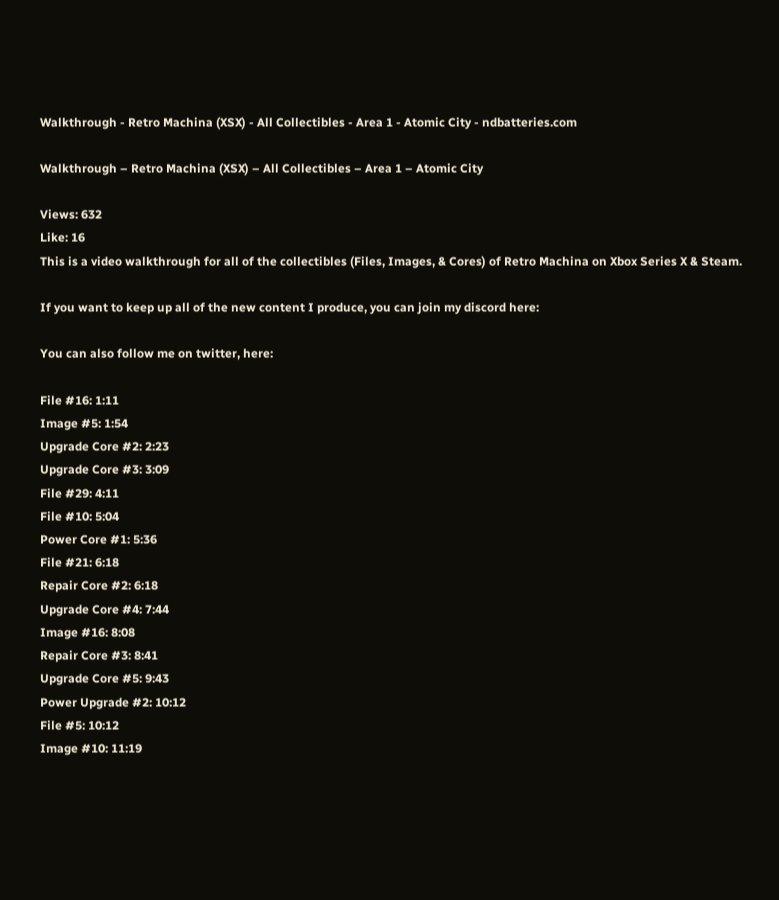Walkthrough - Retro Machina (XSX) - All Collectibles - Area 1 - Atomic City - ndbatteries.com

Walkthrough – Retro Machina (XSX) – All Collectibles – Area 1 – Atomic City

Views: 632
Like: 16
This is a video walkthrough for all of the collectibles (Files, Images, & Cores) of Retro Machina on Xbox Series X & Steam.

If you want to keep up all of the new content I produce, you can join my discord here:

You can also follow me on twitter, here:

File #16: 1:11
Image #5: 1:54
Upgrade Core #2: 2:23
Upgrade Core #3: 3:09
File #29: 4:11
File #10: 5:04
Power Core #1: 5:36
File #21: 6:18
Repair Core #2: 6:18
Upgrade Core #4: 7:44
Image #16: 8:08
Repair Core #3: 8:41
Upgrade Core #5: 9:43
Power Upgrade #2: 10:12
File #5: 10:12
Image #10: 11:19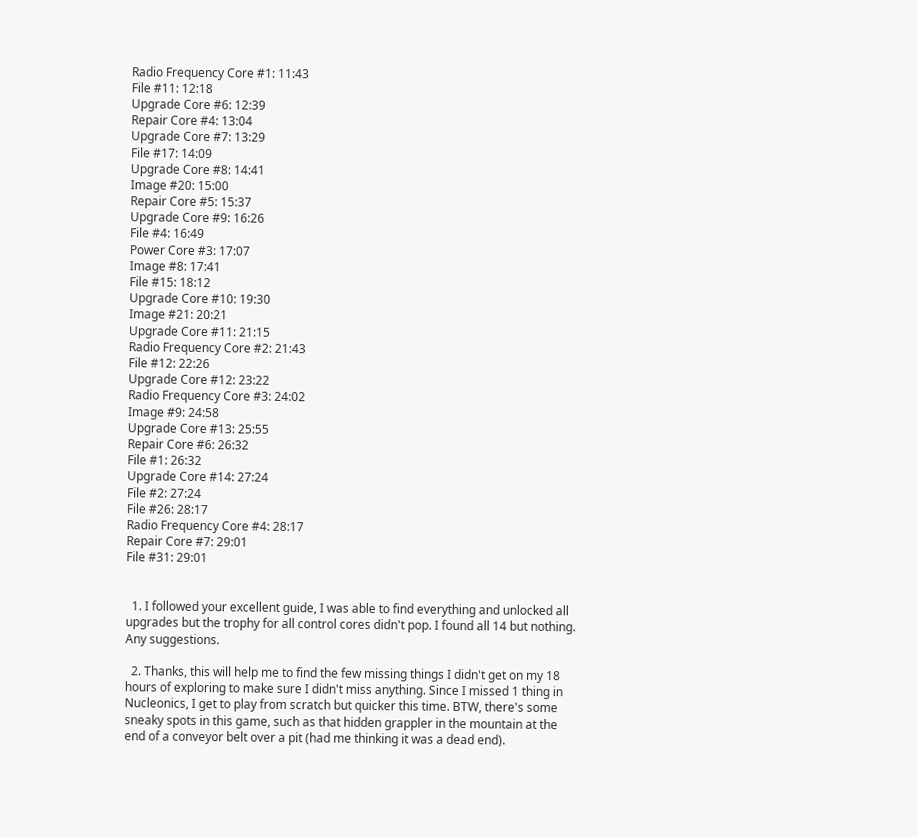Radio Frequency Core #1: 11:43
File #11: 12:18
Upgrade Core #6: 12:39
Repair Core #4: 13:04
Upgrade Core #7: 13:29
File #17: 14:09
Upgrade Core #8: 14:41
Image #20: 15:00
Repair Core #5: 15:37
Upgrade Core #9: 16:26
File #4: 16:49
Power Core #3: 17:07
Image #8: 17:41
File #15: 18:12
Upgrade Core #10: 19:30
Image #21: 20:21
Upgrade Core #11: 21:15
Radio Frequency Core #2: 21:43
File #12: 22:26
Upgrade Core #12: 23:22
Radio Frequency Core #3: 24:02
Image #9: 24:58
Upgrade Core #13: 25:55
Repair Core #6: 26:32
File #1: 26:32
Upgrade Core #14: 27:24
File #2: 27:24
File #26: 28:17
Radio Frequency Core #4: 28:17
Repair Core #7: 29:01
File #31: 29:01


  1. I followed your excellent guide, I was able to find everything and unlocked all upgrades but the trophy for all control cores didn't pop. I found all 14 but nothing. Any suggestions.

  2. Thanks, this will help me to find the few missing things I didn't get on my 18 hours of exploring to make sure I didn't miss anything. Since I missed 1 thing in Nucleonics, I get to play from scratch but quicker this time. BTW, there's some sneaky spots in this game, such as that hidden grappler in the mountain at the end of a conveyor belt over a pit (had me thinking it was a dead end).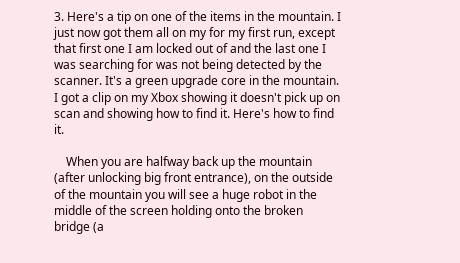3. Here's a tip on one of the items in the mountain. I just now got them all on my for my first run, except that first one I am locked out of and the last one I was searching for was not being detected by the scanner. It's a green upgrade core in the mountain. I got a clip on my Xbox showing it doesn't pick up on scan and showing how to find it. Here's how to find it.

    When you are halfway back up the mountain (after unlocking big front entrance), on the outside of the mountain you will see a huge robot in the middle of the screen holding onto the broken bridge (a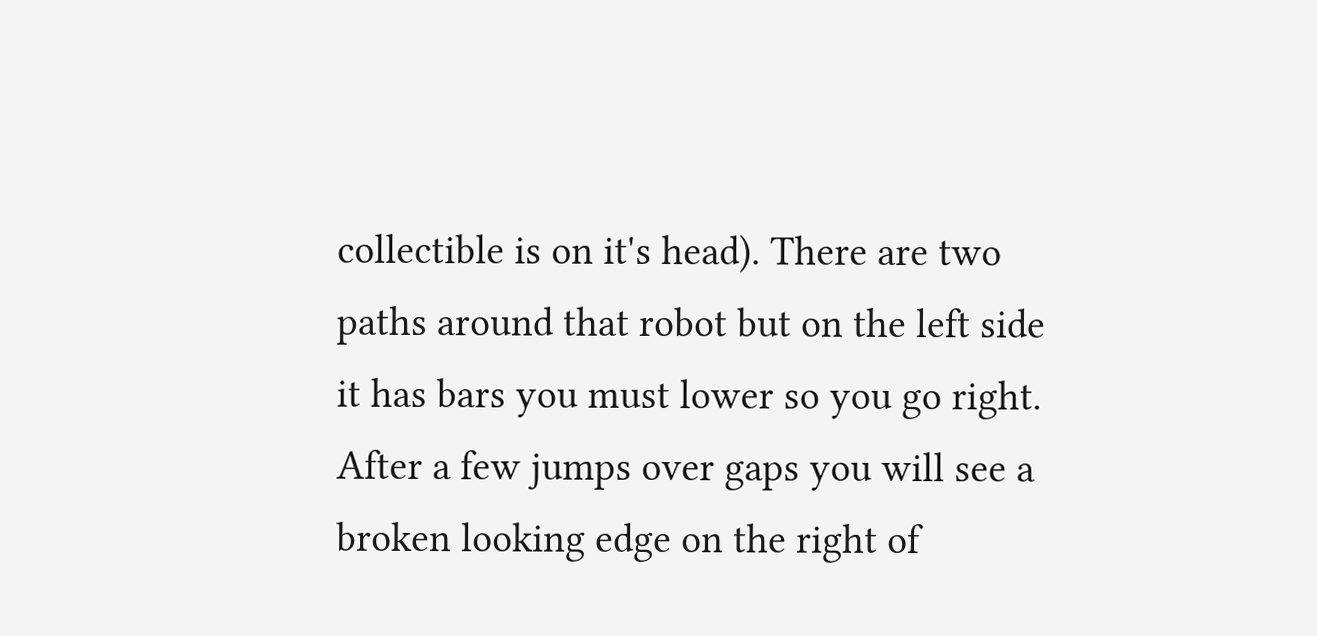collectible is on it's head). There are two paths around that robot but on the left side it has bars you must lower so you go right. After a few jumps over gaps you will see a broken looking edge on the right of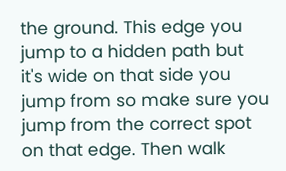the ground. This edge you jump to a hidden path but it's wide on that side you jump from so make sure you jump from the correct spot on that edge. Then walk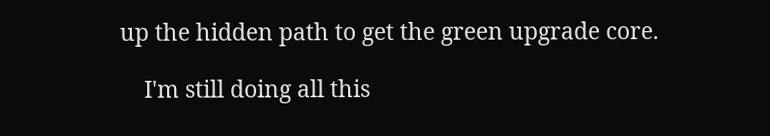up the hidden path to get the green upgrade core.

    I'm still doing all this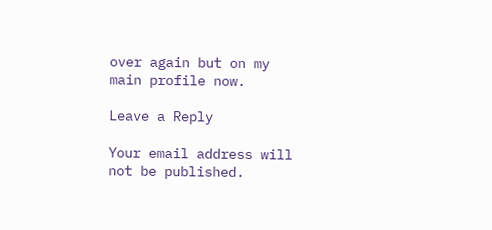over again but on my main profile now.

Leave a Reply

Your email address will not be published.